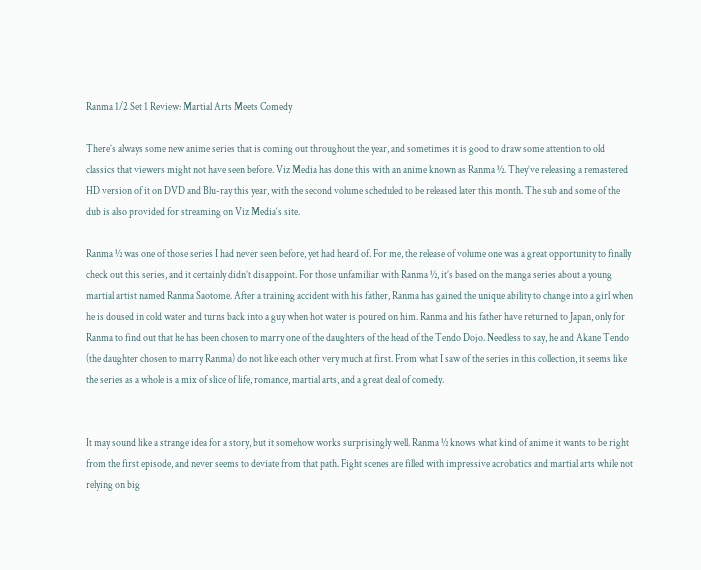Ranma 1/2 Set 1 Review: Martial Arts Meets Comedy

There’s always some new anime series that is coming out throughout the year, and sometimes it is good to draw some attention to old classics that viewers might not have seen before. Viz Media has done this with an anime known as Ranma ½. They’ve releasing a remastered HD version of it on DVD and Blu-ray this year, with the second volume scheduled to be released later this month. The sub and some of the dub is also provided for streaming on Viz Media‘s site.

Ranma ½ was one of those series I had never seen before, yet had heard of. For me, the release of volume one was a great opportunity to finally check out this series, and it certainly didn’t disappoint. For those unfamiliar with Ranma ½, it’s based on the manga series about a young martial artist named Ranma Saotome. After a training accident with his father, Ranma has gained the unique ability to change into a girl when he is doused in cold water and turns back into a guy when hot water is poured on him. Ranma and his father have returned to Japan, only for Ranma to find out that he has been chosen to marry one of the daughters of the head of the Tendo Dojo. Needless to say, he and Akane Tendo (the daughter chosen to marry Ranma) do not like each other very much at first. From what I saw of the series in this collection, it seems like the series as a whole is a mix of slice of life, romance, martial arts, and a great deal of comedy.


It may sound like a strange idea for a story, but it somehow works surprisingly well. Ranma ½ knows what kind of anime it wants to be right from the first episode, and never seems to deviate from that path. Fight scenes are filled with impressive acrobatics and martial arts while not relying on big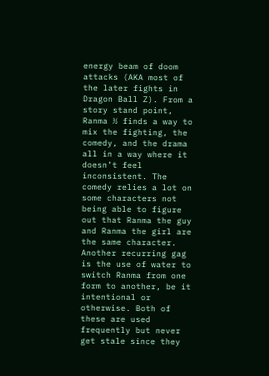energy beam of doom attacks (AKA most of the later fights in Dragon Ball Z). From a story stand point, Ranma ½ finds a way to mix the fighting, the comedy, and the drama all in a way where it doesn’t feel inconsistent. The comedy relies a lot on some characters not being able to figure out that Ranma the guy and Ranma the girl are the same character. Another recurring gag is the use of water to switch Ranma from one form to another, be it intentional or otherwise. Both of these are used frequently but never get stale since they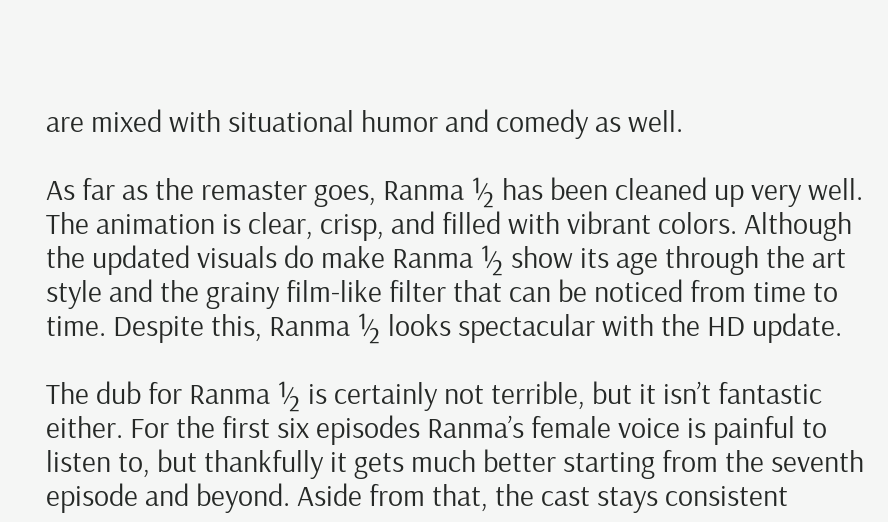are mixed with situational humor and comedy as well.

As far as the remaster goes, Ranma ½ has been cleaned up very well. The animation is clear, crisp, and filled with vibrant colors. Although the updated visuals do make Ranma ½ show its age through the art style and the grainy film-like filter that can be noticed from time to time. Despite this, Ranma ½ looks spectacular with the HD update.

The dub for Ranma ½ is certainly not terrible, but it isn’t fantastic either. For the first six episodes Ranma’s female voice is painful to listen to, but thankfully it gets much better starting from the seventh episode and beyond. Aside from that, the cast stays consistent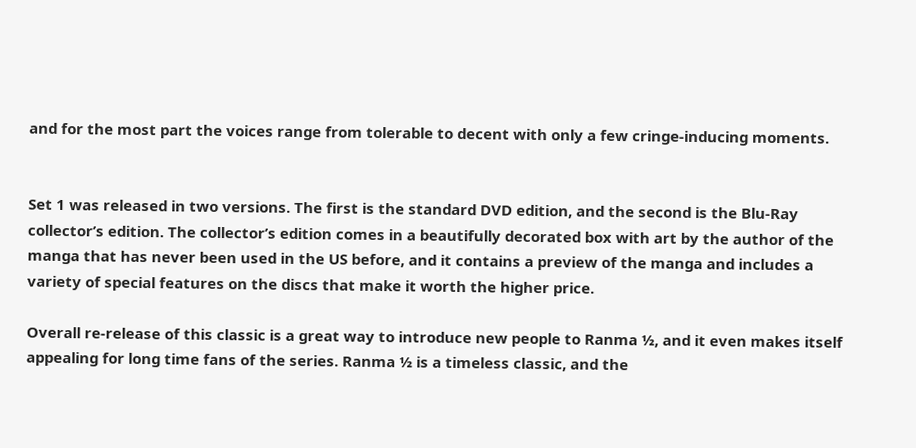and for the most part the voices range from tolerable to decent with only a few cringe-inducing moments.


Set 1 was released in two versions. The first is the standard DVD edition, and the second is the Blu-Ray collector’s edition. The collector’s edition comes in a beautifully decorated box with art by the author of the manga that has never been used in the US before, and it contains a preview of the manga and includes a variety of special features on the discs that make it worth the higher price.

Overall re-release of this classic is a great way to introduce new people to Ranma ½, and it even makes itself appealing for long time fans of the series. Ranma ½ is a timeless classic, and the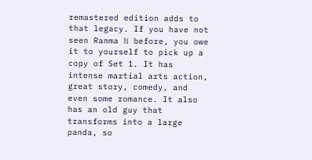remastered edition adds to that legacy. If you have not seen Ranma ½ before, you owe it to yourself to pick up a copy of Set 1. It has intense martial arts action, great story, comedy, and even some romance. It also has an old guy that transforms into a large panda, so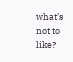what’s not to like?